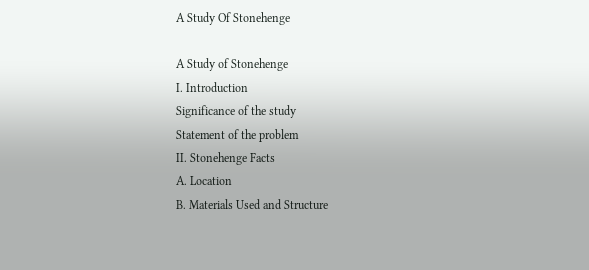A Study Of Stonehenge

A Study of Stonehenge
I. Introduction
Significance of the study
Statement of the problem
II. Stonehenge Facts
A. Location
B. Materials Used and Structure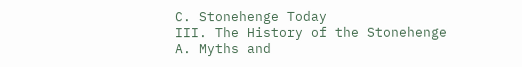C. Stonehenge Today
III. The History of the Stonehenge
A. Myths and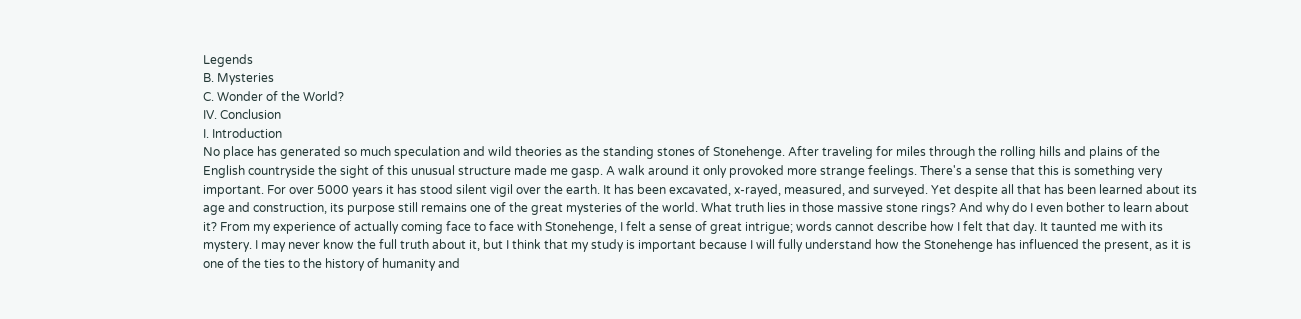Legends
B. Mysteries
C. Wonder of the World?
IV. Conclusion
I. Introduction
No place has generated so much speculation and wild theories as the standing stones of Stonehenge. After traveling for miles through the rolling hills and plains of the English countryside the sight of this unusual structure made me gasp. A walk around it only provoked more strange feelings. There's a sense that this is something very important. For over 5000 years it has stood silent vigil over the earth. It has been excavated, x-rayed, measured, and surveyed. Yet despite all that has been learned about its age and construction, its purpose still remains one of the great mysteries of the world. What truth lies in those massive stone rings? And why do I even bother to learn about it? From my experience of actually coming face to face with Stonehenge, I felt a sense of great intrigue; words cannot describe how I felt that day. It taunted me with its mystery. I may never know the full truth about it, but I think that my study is important because I will fully understand how the Stonehenge has influenced the present, as it is one of the ties to the history of humanity and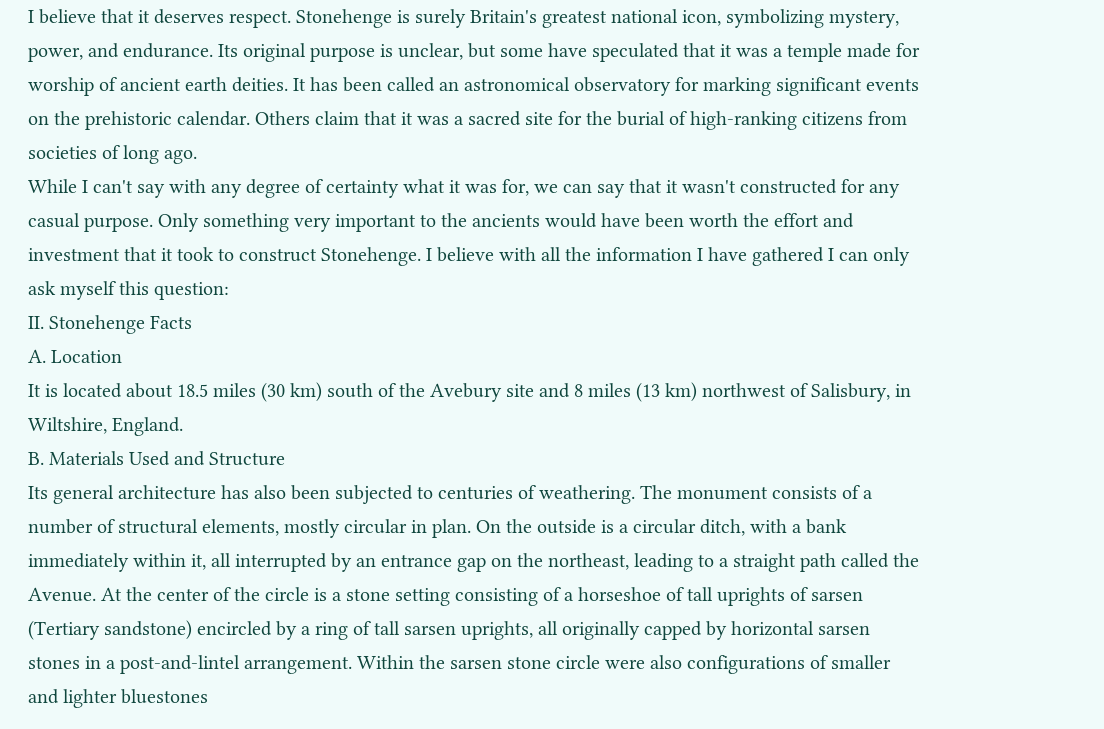I believe that it deserves respect. Stonehenge is surely Britain's greatest national icon, symbolizing mystery, power, and endurance. Its original purpose is unclear, but some have speculated that it was a temple made for worship of ancient earth deities. It has been called an astronomical observatory for marking significant events on the prehistoric calendar. Others claim that it was a sacred site for the burial of high-ranking citizens from societies of long ago.
While I can't say with any degree of certainty what it was for, we can say that it wasn't constructed for any casual purpose. Only something very important to the ancients would have been worth the effort and investment that it took to construct Stonehenge. I believe with all the information I have gathered I can only ask myself this question:
II. Stonehenge Facts
A. Location
It is located about 18.5 miles (30 km) south of the Avebury site and 8 miles (13 km) northwest of Salisbury, in Wiltshire, England.
B. Materials Used and Structure
Its general architecture has also been subjected to centuries of weathering. The monument consists of a number of structural elements, mostly circular in plan. On the outside is a circular ditch, with a bank immediately within it, all interrupted by an entrance gap on the northeast, leading to a straight path called the Avenue. At the center of the circle is a stone setting consisting of a horseshoe of tall uprights of sarsen (Tertiary sandstone) encircled by a ring of tall sarsen uprights, all originally capped by horizontal sarsen stones in a post-and-lintel arrangement. Within the sarsen stone circle were also configurations of smaller and lighter bluestones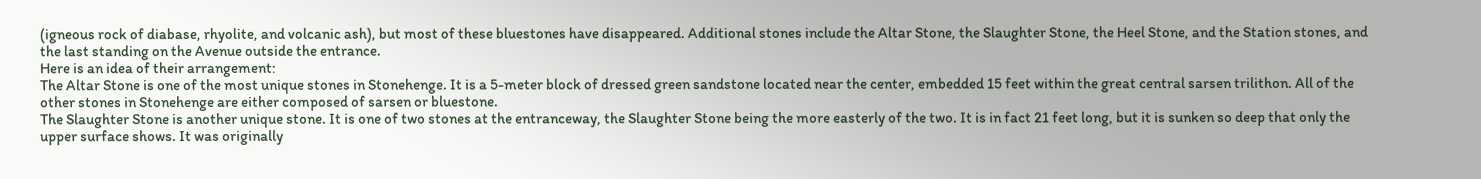(igneous rock of diabase, rhyolite, and volcanic ash), but most of these bluestones have disappeared. Additional stones include the Altar Stone, the Slaughter Stone, the Heel Stone, and the Station stones, and the last standing on the Avenue outside the entrance.
Here is an idea of their arrangement:
The Altar Stone is one of the most unique stones in Stonehenge. It is a 5-meter block of dressed green sandstone located near the center, embedded 15 feet within the great central sarsen trilithon. All of the other stones in Stonehenge are either composed of sarsen or bluestone.
The Slaughter Stone is another unique stone. It is one of two stones at the entranceway, the Slaughter Stone being the more easterly of the two. It is in fact 21 feet long, but it is sunken so deep that only the upper surface shows. It was originally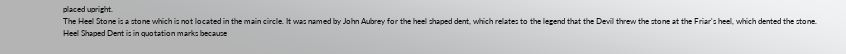placed upright.
The Heel Stone is a stone which is not located in the main circle. It was named by John Aubrey for the heel shaped dent, which relates to the legend that the Devil threw the stone at the Friar's heel, which dented the stone. Heel Shaped Dent is in quotation marks because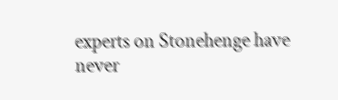experts on Stonehenge have never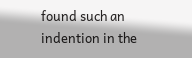found such an indention in the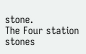stone.
The Four station stones